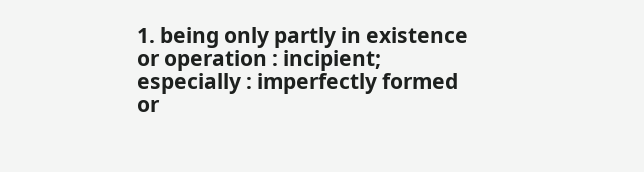1. being only partly in existence or operation : incipient; especially : imperfectly formed or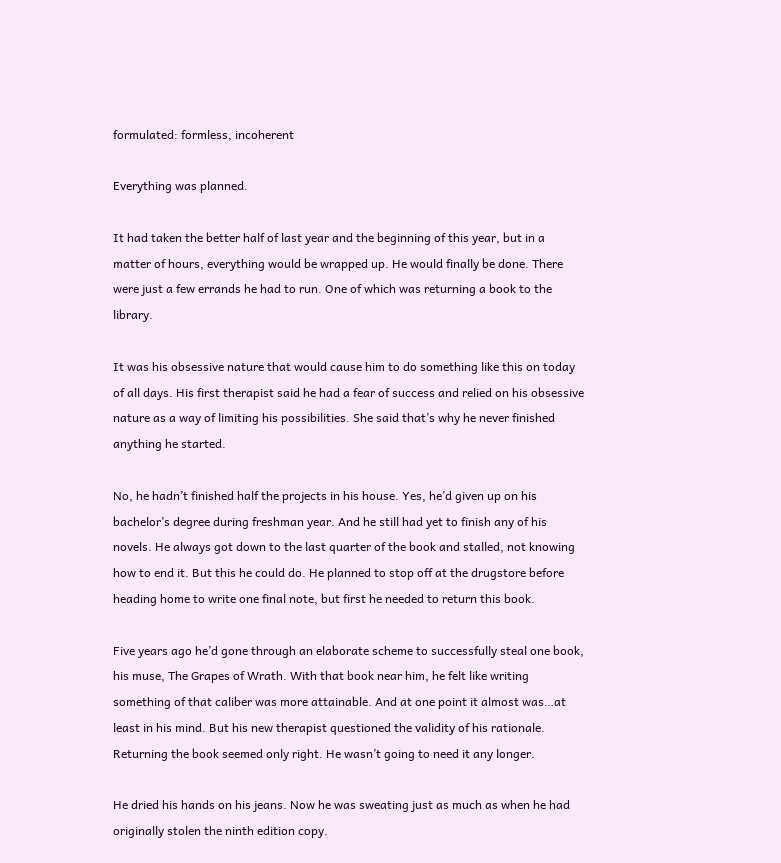formulated: formless, incoherent

Everything was planned.

It had taken the better half of last year and the beginning of this year, but in a matter of hours, everything would be wrapped up. He would finally be done. There were just a few errands he had to run. One of which was returning a book to the library.

It was his obsessive nature that would cause him to do something like this on today of all days. His first therapist said he had a fear of success and relied on his obsessive nature as a way of limiting his possibilities. She said that’s why he never finished anything he started.

No, he hadn’t finished half the projects in his house. Yes, he’d given up on his bachelor’s degree during freshman year. And he still had yet to finish any of his novels. He always got down to the last quarter of the book and stalled, not knowing how to end it. But this he could do. He planned to stop off at the drugstore before heading home to write one final note, but first he needed to return this book.

Five years ago he’d gone through an elaborate scheme to successfully steal one book, his muse, The Grapes of Wrath. With that book near him, he felt like writing something of that caliber was more attainable. And at one point it almost was…at least in his mind. But his new therapist questioned the validity of his rationale. Returning the book seemed only right. He wasn’t going to need it any longer.

He dried his hands on his jeans. Now he was sweating just as much as when he had originally stolen the ninth edition copy.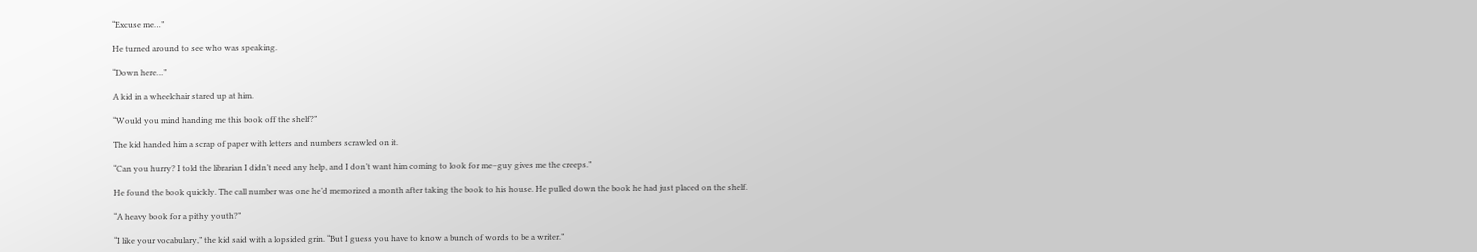“Excuse me…”

He turned around to see who was speaking.

“Down here…”

A kid in a wheelchair stared up at him.

“Would you mind handing me this book off the shelf?”

The kid handed him a scrap of paper with letters and numbers scrawled on it.

“Can you hurry? I told the librarian I didn’t need any help, and I don’t want him coming to look for me–guy gives me the creeps.”

He found the book quickly. The call number was one he’d memorized a month after taking the book to his house. He pulled down the book he had just placed on the shelf.

“A heavy book for a pithy youth?”

“I like your vocabulary,” the kid said with a lopsided grin. “But I guess you have to know a bunch of words to be a writer.”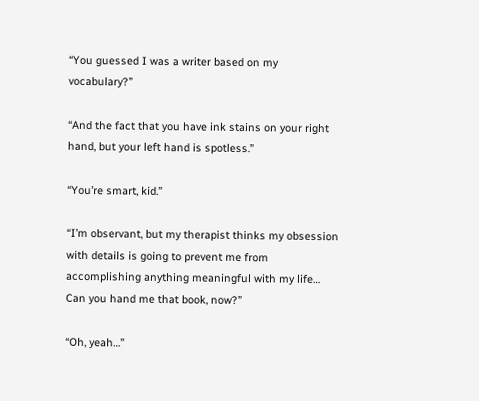“You guessed I was a writer based on my vocabulary?”

“And the fact that you have ink stains on your right hand, but your left hand is spotless.”

“You’re smart, kid.”

“I’m observant, but my therapist thinks my obsession with details is going to prevent me from accomplishing anything meaningful with my life… Can you hand me that book, now?”

“Oh, yeah…”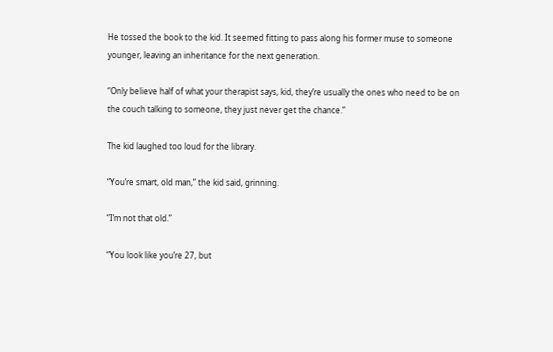He tossed the book to the kid. It seemed fitting to pass along his former muse to someone younger, leaving an inheritance for the next generation.

“Only believe half of what your therapist says, kid, they’re usually the ones who need to be on the couch talking to someone, they just never get the chance.”

The kid laughed too loud for the library.

“You’re smart, old man,” the kid said, grinning.

“I’m not that old.”

“You look like you’re 27, but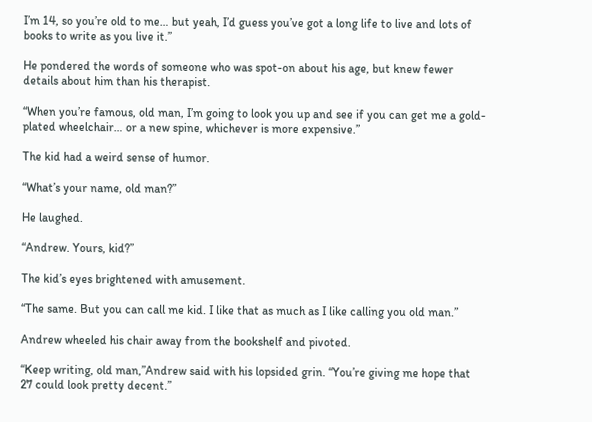I’m 14, so you’re old to me… but yeah, I’d guess you’ve got a long life to live and lots of books to write as you live it.”

He pondered the words of someone who was spot-on about his age, but knew fewer details about him than his therapist.

“When you’re famous, old man, I’m going to look you up and see if you can get me a gold-plated wheelchair… or a new spine, whichever is more expensive.”

The kid had a weird sense of humor.

“What’s your name, old man?”

He laughed.

“Andrew. Yours, kid?”

The kid’s eyes brightened with amusement.

“The same. But you can call me kid. I like that as much as I like calling you old man.”

Andrew wheeled his chair away from the bookshelf and pivoted.

“Keep writing, old man,”Andrew said with his lopsided grin. “You’re giving me hope that 27 could look pretty decent.”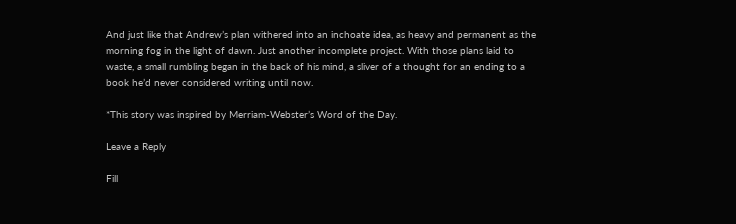And just like that Andrew’s plan withered into an inchoate idea, as heavy and permanent as the morning fog in the light of dawn. Just another incomplete project. With those plans laid to waste, a small rumbling began in the back of his mind, a sliver of a thought for an ending to a book he’d never considered writing until now.

*This story was inspired by Merriam-Webster’s Word of the Day.

Leave a Reply

Fill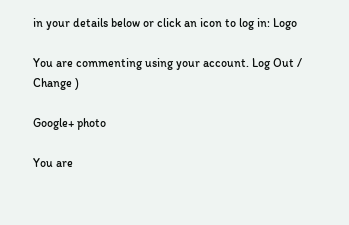in your details below or click an icon to log in: Logo

You are commenting using your account. Log Out /  Change )

Google+ photo

You are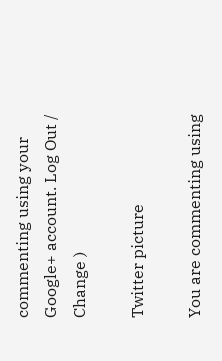commenting using your Google+ account. Log Out /  Change )

Twitter picture

You are commenting using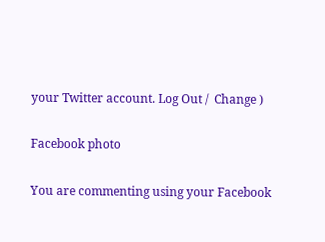your Twitter account. Log Out /  Change )

Facebook photo

You are commenting using your Facebook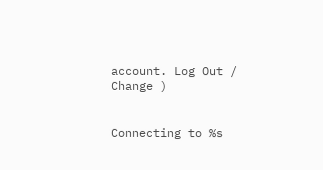account. Log Out /  Change )


Connecting to %s